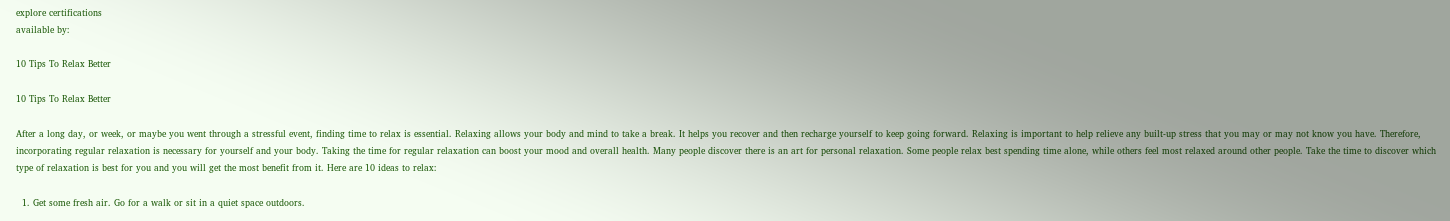explore certifications
available by:

10 Tips To Relax Better

10 Tips To Relax Better

After a long day, or week, or maybe you went through a stressful event, finding time to relax is essential. Relaxing allows your body and mind to take a break. It helps you recover and then recharge yourself to keep going forward. Relaxing is important to help relieve any built-up stress that you may or may not know you have. Therefore, incorporating regular relaxation is necessary for yourself and your body. Taking the time for regular relaxation can boost your mood and overall health. Many people discover there is an art for personal relaxation. Some people relax best spending time alone, while others feel most relaxed around other people. Take the time to discover which type of relaxation is best for you and you will get the most benefit from it. Here are 10 ideas to relax:

  1. Get some fresh air. Go for a walk or sit in a quiet space outdoors.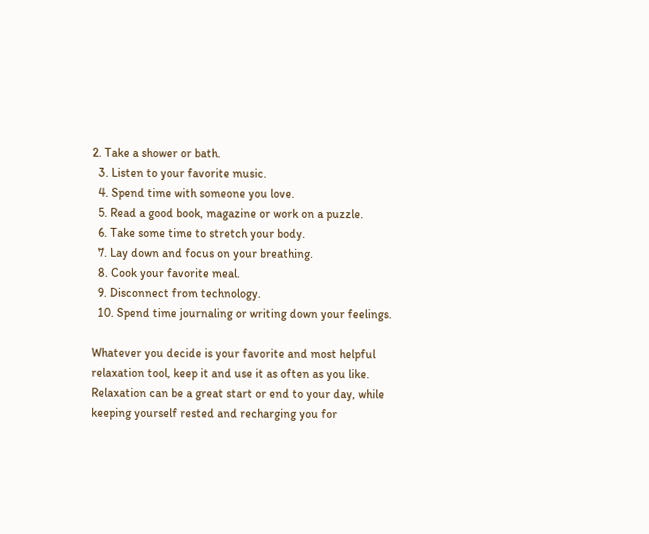2. Take a shower or bath.
  3. Listen to your favorite music.
  4. Spend time with someone you love.
  5. Read a good book, magazine or work on a puzzle.
  6. Take some time to stretch your body.
  7. Lay down and focus on your breathing.
  8. Cook your favorite meal.
  9. Disconnect from technology.
  10. Spend time journaling or writing down your feelings.

Whatever you decide is your favorite and most helpful relaxation tool, keep it and use it as often as you like. Relaxation can be a great start or end to your day, while keeping yourself rested and recharging you for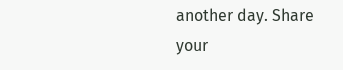another day. Share your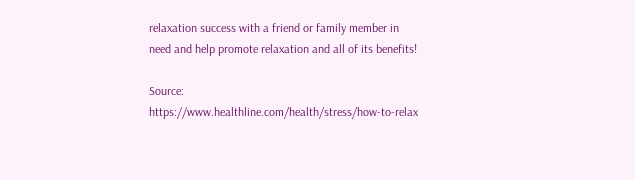relaxation success with a friend or family member in need and help promote relaxation and all of its benefits!

Source: https://www.healthline.com/health/stress/how-to-relax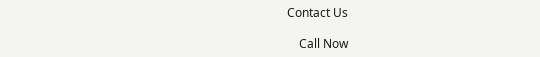Contact Us

    Call Now